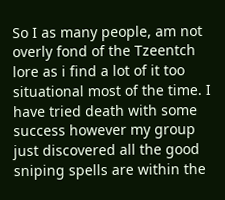So I as many people, am not overly fond of the Tzeentch lore as i find a lot of it too situational most of the time. I have tried death with some success however my group just discovered all the good sniping spells are within the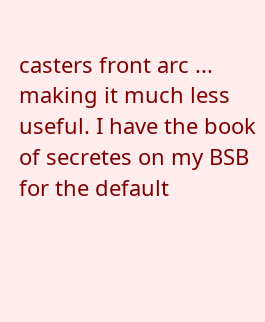casters front arc ... making it much less useful. I have the book of secretes on my BSB for the default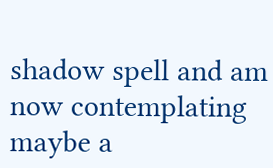shadow spell and am now contemplating maybe a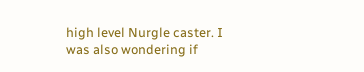high level Nurgle caster. I was also wondering if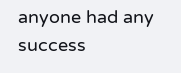anyone had any success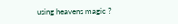using heavens magic ?